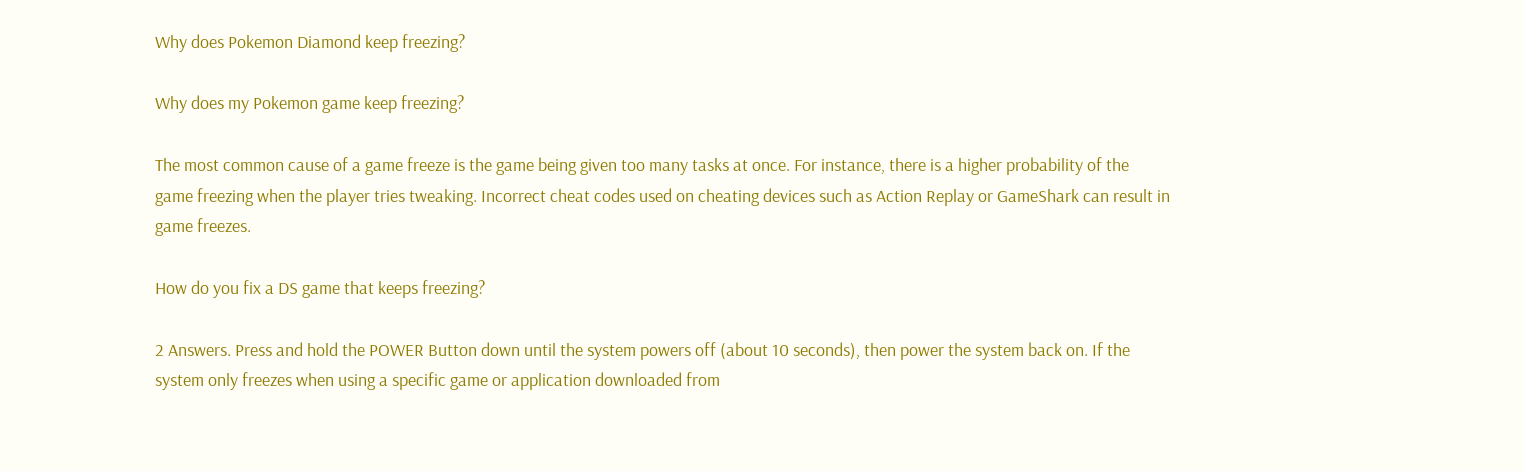Why does Pokemon Diamond keep freezing?

Why does my Pokemon game keep freezing?

The most common cause of a game freeze is the game being given too many tasks at once. For instance, there is a higher probability of the game freezing when the player tries tweaking. Incorrect cheat codes used on cheating devices such as Action Replay or GameShark can result in game freezes.

How do you fix a DS game that keeps freezing?

2 Answers. Press and hold the POWER Button down until the system powers off (about 10 seconds), then power the system back on. If the system only freezes when using a specific game or application downloaded from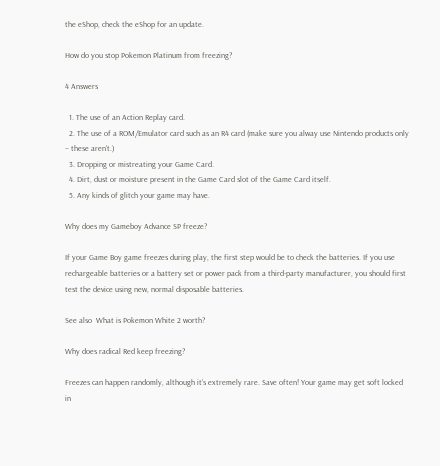the eShop, check the eShop for an update.

How do you stop Pokemon Platinum from freezing?

4 Answers

  1. The use of an Action Replay card.
  2. The use of a ROM/Emulator card such as an R4 card (make sure you alway use Nintendo products only – these aren’t.)
  3. Dropping or mistreating your Game Card.
  4. Dirt, dust or moisture present in the Game Card slot of the Game Card itself.
  5. Any kinds of glitch your game may have.

Why does my Gameboy Advance SP freeze?

If your Game Boy game freezes during play, the first step would be to check the batteries. If you use rechargeable batteries or a battery set or power pack from a third-party manufacturer, you should first test the device using new, normal disposable batteries.

See also  What is Pokemon White 2 worth?

Why does radical Red keep freezing?

Freezes can happen randomly, although it’s extremely rare. Save often! Your game may get soft locked in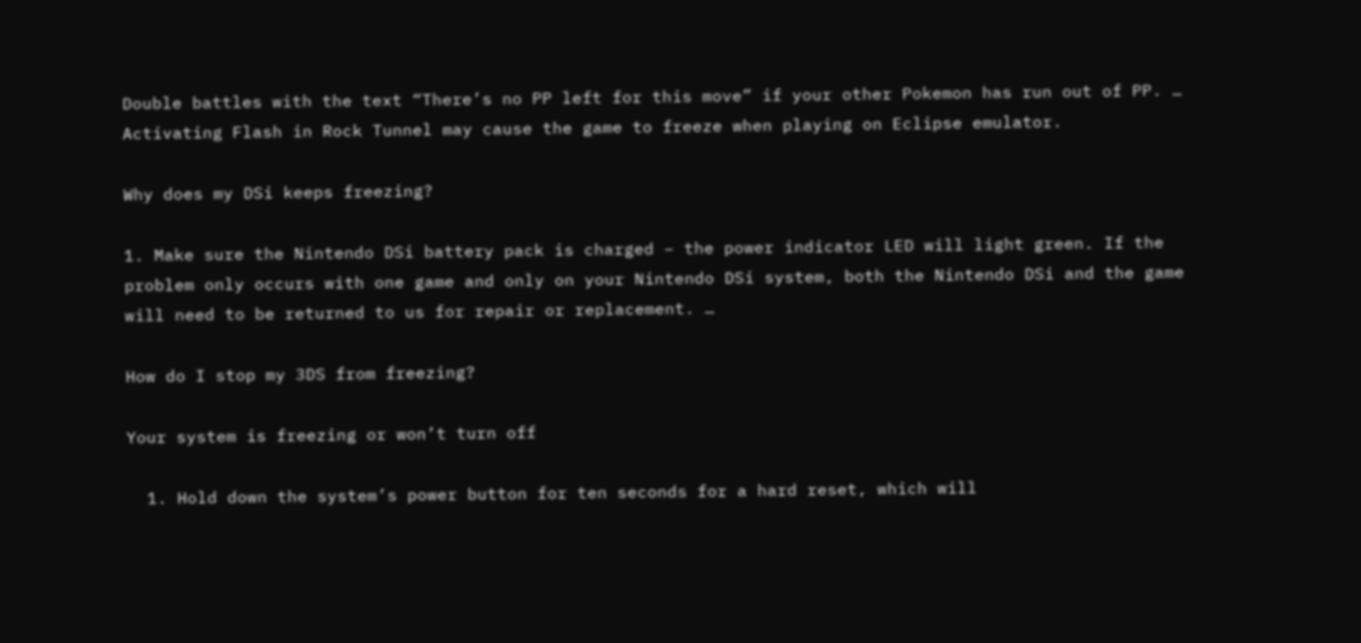Double battles with the text “There’s no PP left for this move” if your other Pokemon has run out of PP. … Activating Flash in Rock Tunnel may cause the game to freeze when playing on Eclipse emulator.

Why does my DSi keeps freezing?

1. Make sure the Nintendo DSi battery pack is charged – the power indicator LED will light green. If the problem only occurs with one game and only on your Nintendo DSi system, both the Nintendo DSi and the game will need to be returned to us for repair or replacement. …

How do I stop my 3DS from freezing?

Your system is freezing or won’t turn off

  1. Hold down the system’s power button for ten seconds for a hard reset, which will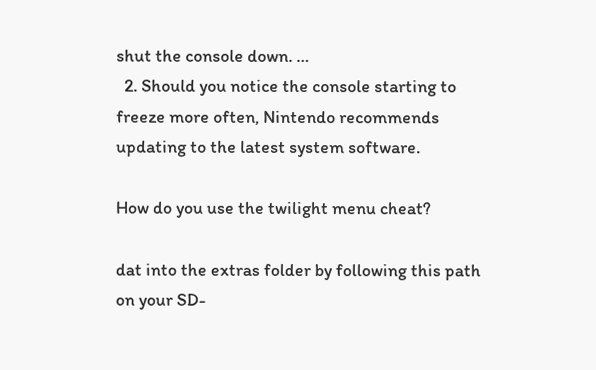shut the console down. …
  2. Should you notice the console starting to freeze more often, Nintendo recommends updating to the latest system software.

How do you use the twilight menu cheat?

dat into the extras folder by following this path on your SD-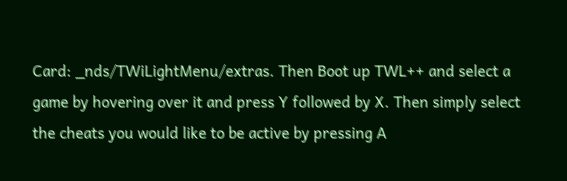Card: _nds/TWiLightMenu/extras. Then Boot up TWL++ and select a game by hovering over it and press Y followed by X. Then simply select the cheats you would like to be active by pressing A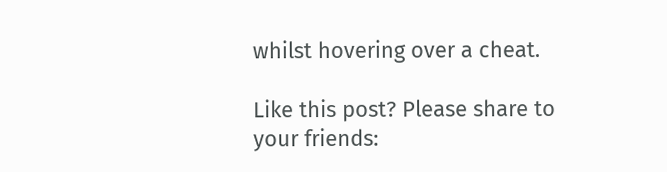whilst hovering over a cheat.

Like this post? Please share to your friends: